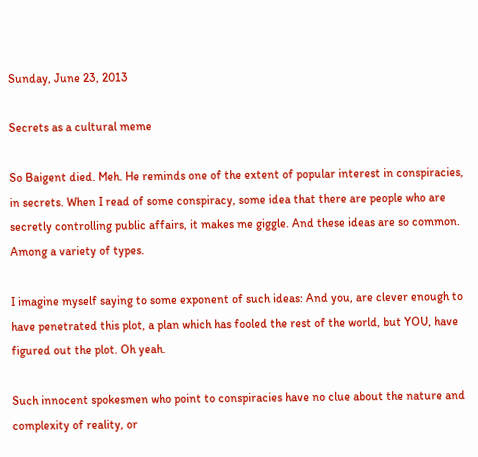Sunday, June 23, 2013

Secrets as a cultural meme

So Baigent died. Meh. He reminds one of the extent of popular interest in conspiracies, in secrets. When I read of some conspiracy, some idea that there are people who are secretly controlling public affairs, it makes me giggle. And these ideas are so common. Among a variety of types.

I imagine myself saying to some exponent of such ideas: And you, are clever enough to have penetrated this plot, a plan which has fooled the rest of the world, but YOU, have figured out the plot. Oh yeah.

Such innocent spokesmen who point to conspiracies have no clue about the nature and complexity of reality, or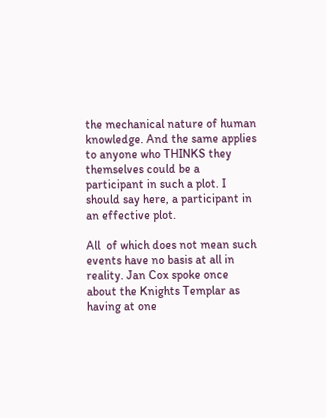the mechanical nature of human knowledge. And the same applies to anyone who THINKS they themselves could be a participant in such a plot. I should say here, a participant in an effective plot.

All  of which does not mean such events have no basis at all in reality. Jan Cox spoke once about the Knights Templar as having at one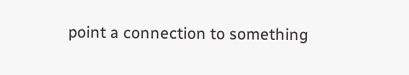point a connection to something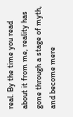real. By the time you read about it from me, reality has gone through a stage of myth, and become mere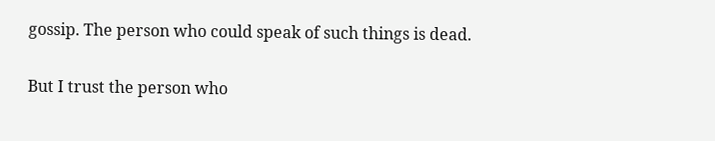gossip. The person who could speak of such things is dead.

But I trust the person who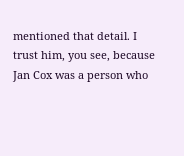mentioned that detail. I trust him, you see, because Jan Cox was a person who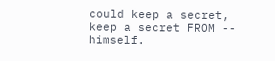could keep a secret, keep a secret FROM -- himself.